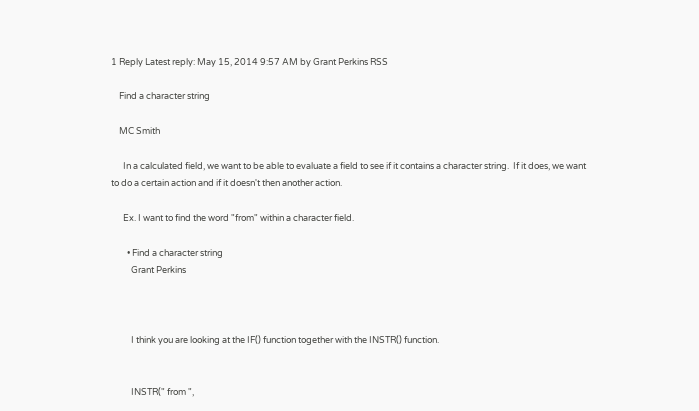1 Reply Latest reply: May 15, 2014 9:57 AM by Grant Perkins RSS

    Find a character string

    MC Smith

      In a calculated field, we want to be able to evaluate a field to see if it contains a character string.  If it does, we want to do a certain action and if it doesn't then another action.

      Ex. I want to find the word "from" within a character field.

        • Find a character string
          Grant Perkins



          I think you are looking at the IF() function together with the INSTR() function.


          INSTR(" from ",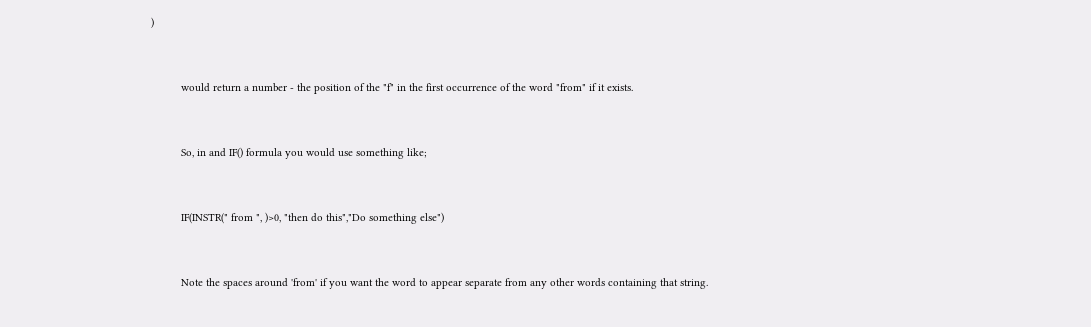)


          would return a number - the position of the "f" in the first occurrence of the word "from" if it exists.


          So, in and IF() formula you would use something like;


          IF(INSTR(" from ", )>0, "then do this","Do something else")


          Note the spaces around 'from' if you want the word to appear separate from any other words containing that string.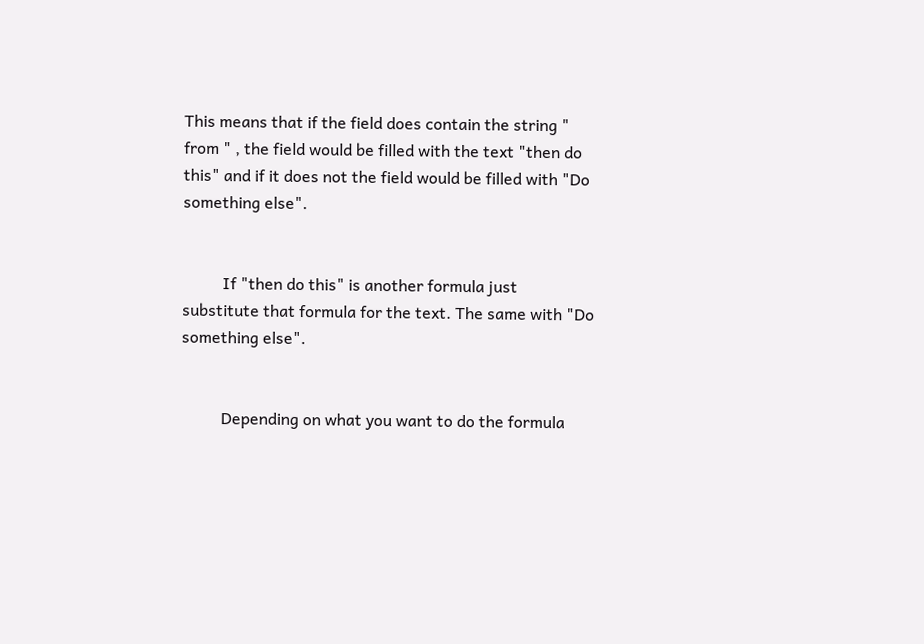This means that if the field does contain the string " from " , the field would be filled with the text "then do this" and if it does not the field would be filled with "Do something else".


          If "then do this" is another formula just substitute that formula for the text. The same with "Do something else".


          Depending on what you want to do the formula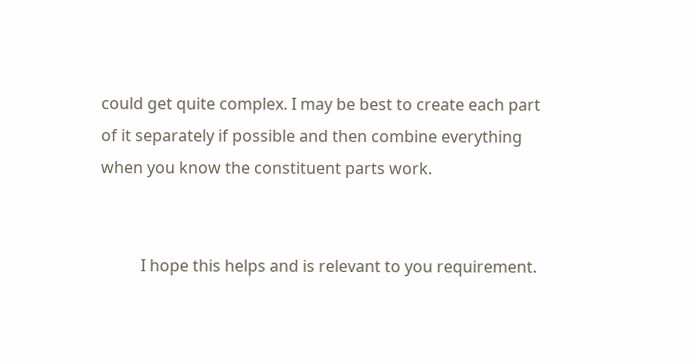could get quite complex. I may be best to create each part of it separately if possible and then combine everything when you know the constituent parts work.


          I hope this helps and is relevant to you requirement.